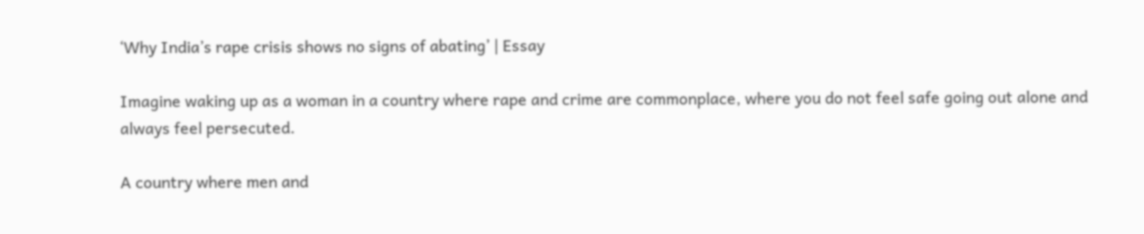‘Why India’s rape crisis shows no signs of abating’ | Essay

Imagine waking up as a woman in a country where rape and crime are commonplace, where you do not feel safe going out alone and always feel persecuted.

A country where men and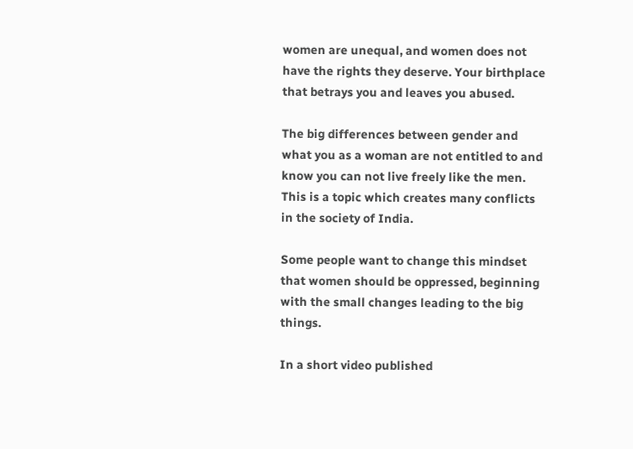women are unequal, and women does not have the rights they deserve. Your birthplace that betrays you and leaves you abused.

The big differences between gender and what you as a woman are not entitled to and know you can not live freely like the men. This is a topic which creates many conflicts in the society of India.

Some people want to change this mindset that women should be oppressed, beginning with the small changes leading to the big things.

In a short video published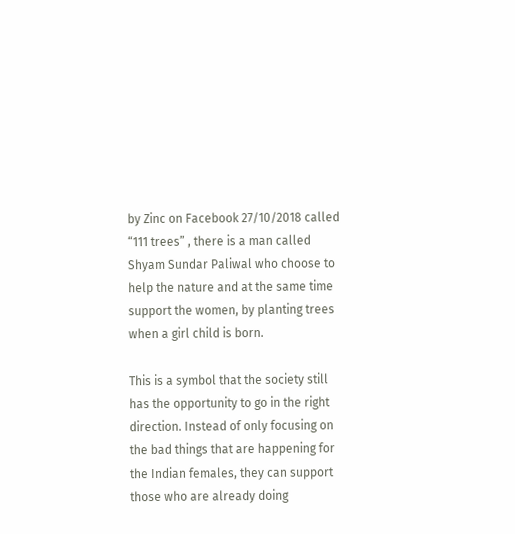by Zinc on Facebook 27/10/2018 called “111 trees” , there is a man called Shyam Sundar Paliwal who choose to help the nature and at the same time support the women, by planting trees when a girl child is born.

This is a symbol that the society still has the opportunity to go in the right direction. Instead of only focusing on the bad things that are happening for the Indian females, they can support those who are already doing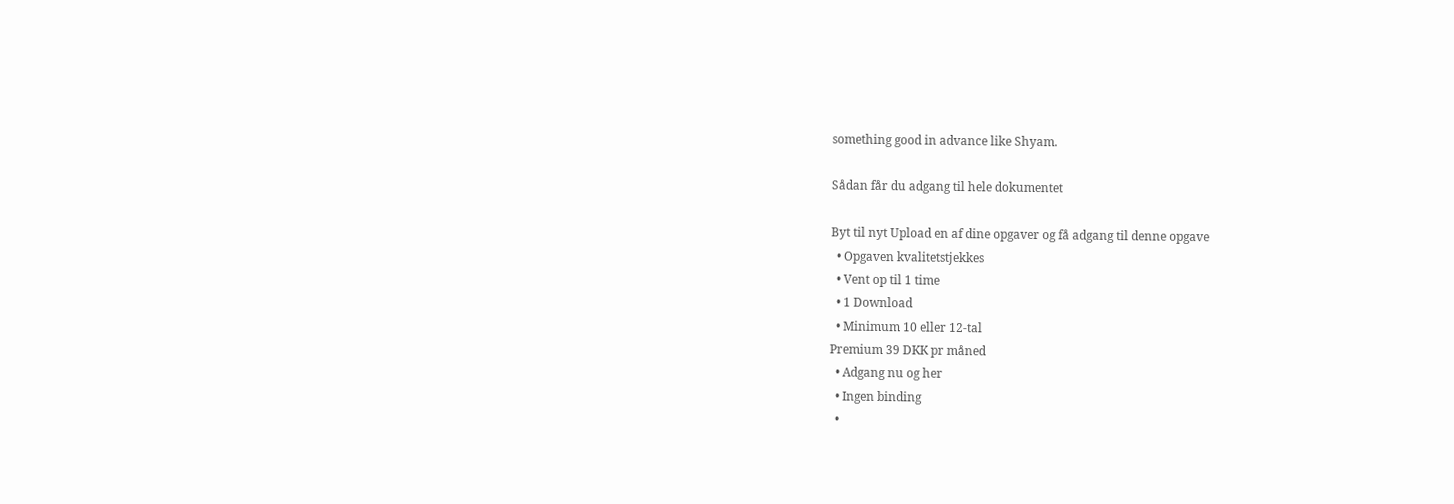something good in advance like Shyam.

Sådan får du adgang til hele dokumentet

Byt til nyt Upload en af dine opgaver og få adgang til denne opgave
  • Opgaven kvalitetstjekkes
  • Vent op til 1 time
  • 1 Download
  • Minimum 10 eller 12-tal
Premium 39 DKK pr måned
  • Adgang nu og her
  • Ingen binding
  •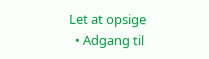Let at opsige
  • Adgang til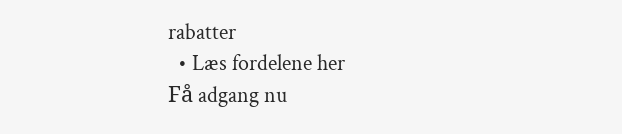rabatter
  • Læs fordelene her
Få adgang nu